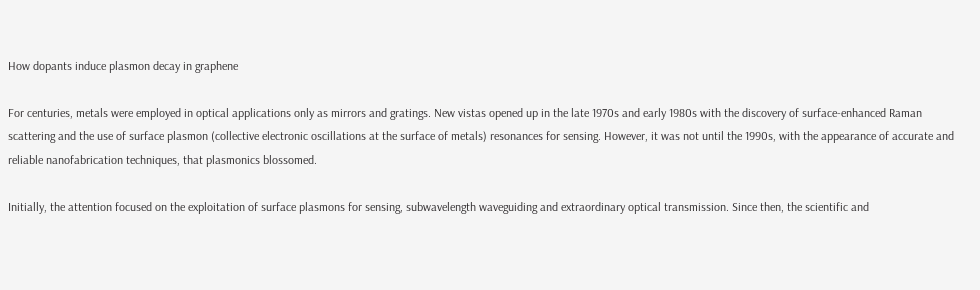How dopants induce plasmon decay in graphene

For centuries, metals were employed in optical applications only as mirrors and gratings. New vistas opened up in the late 1970s and early 1980s with the discovery of surface-enhanced Raman scattering and the use of surface plasmon (collective electronic oscillations at the surface of metals) resonances for sensing. However, it was not until the 1990s, with the appearance of accurate and reliable nanofabrication techniques, that plasmonics blossomed.

Initially, the attention focused on the exploitation of surface plasmons for sensing, subwavelength waveguiding and extraordinary optical transmission. Since then, the scientific and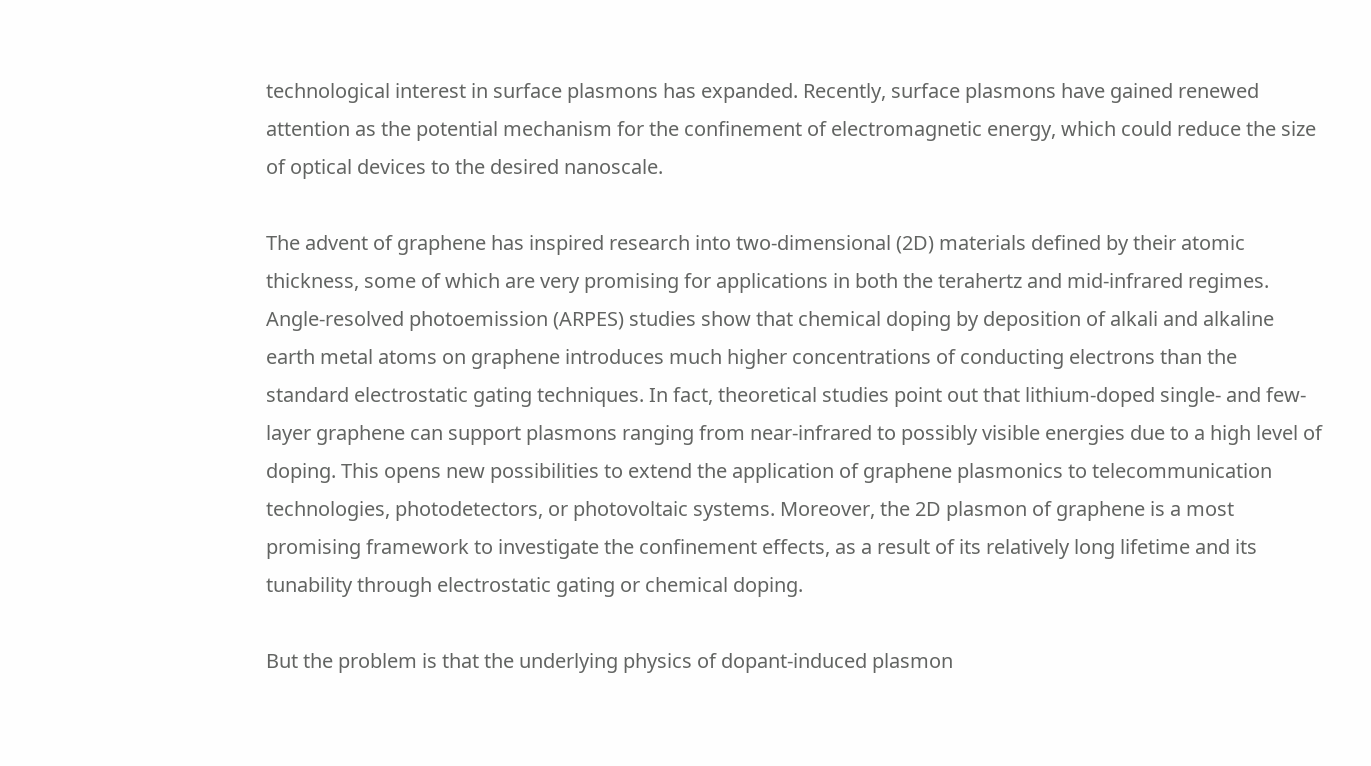technological interest in surface plasmons has expanded. Recently, surface plasmons have gained renewed attention as the potential mechanism for the confinement of electromagnetic energy, which could reduce the size of optical devices to the desired nanoscale.

The advent of graphene has inspired research into two-dimensional (2D) materials defined by their atomic thickness, some of which are very promising for applications in both the terahertz and mid-infrared regimes. Angle-resolved photoemission (ARPES) studies show that chemical doping by deposition of alkali and alkaline earth metal atoms on graphene introduces much higher concentrations of conducting electrons than the standard electrostatic gating techniques. In fact, theoretical studies point out that lithium-doped single- and few-layer graphene can support plasmons ranging from near-infrared to possibly visible energies due to a high level of doping. This opens new possibilities to extend the application of graphene plasmonics to telecommunication technologies, photodetectors, or photovoltaic systems. Moreover, the 2D plasmon of graphene is a most promising framework to investigate the confinement effects, as a result of its relatively long lifetime and its tunability through electrostatic gating or chemical doping.

But the problem is that the underlying physics of dopant-induced plasmon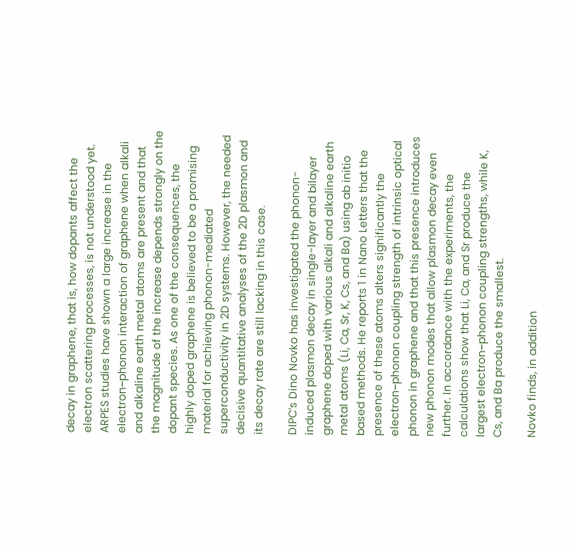decay in graphene, that is, how dopants affect the electron scattering processes, is not understood yet. ARPES studies have shown a large increase in the electron−phonon interaction of graphene when alkali and alkaline earth metal atoms are present and that the magnitude of the increase depends strongly on the dopant species. As one of the consequences, the highly doped graphene is believed to be a promising material for achieving phonon-mediated superconductivity in 2D systems. However, the needed decisive quantitative analyses of the 2D plasmon and its decay rate are still lacking in this case.

DIPC’s Dino Novko has investigated the phonon-induced plasmon decay in single-layer and bilayer graphene doped with various alkali and alkaline earth metal atoms (Li, Ca, Sr, K, Cs, and Ba) using ab initio based methods. He reports 1 in Nano Letters that the presence of these atoms alters significantly the electron−phonon coupling strength of intrinsic optical phonon in graphene and that this presence introduces new phonon modes that allow plasmon decay even further. In accordance with the experiments, the calculations show that Li, Ca, and Sr produce the largest electron−phonon coupling strengths, while K, Cs, and Ba produce the smallest.

Novko finds, in addition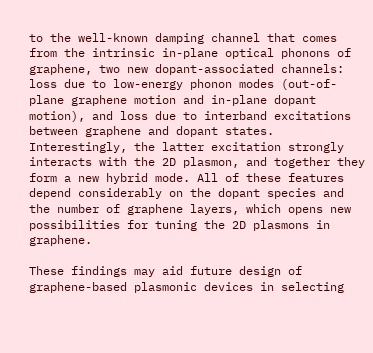to the well-known damping channel that comes from the intrinsic in-plane optical phonons of graphene, two new dopant-associated channels: loss due to low-energy phonon modes (out-of-plane graphene motion and in-plane dopant motion), and loss due to interband excitations between graphene and dopant states. Interestingly, the latter excitation strongly interacts with the 2D plasmon, and together they form a new hybrid mode. All of these features depend considerably on the dopant species and the number of graphene layers, which opens new possibilities for tuning the 2D plasmons in graphene.

These findings may aid future design of graphene-based plasmonic devices in selecting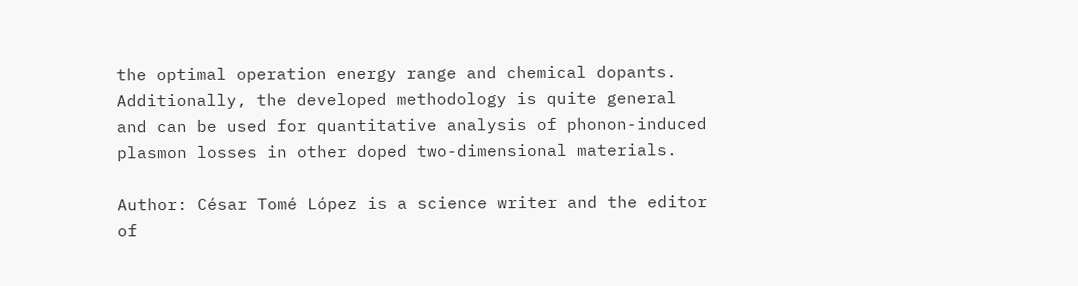the optimal operation energy range and chemical dopants. Additionally, the developed methodology is quite general and can be used for quantitative analysis of phonon-induced plasmon losses in other doped two-dimensional materials.

Author: César Tomé López is a science writer and the editor of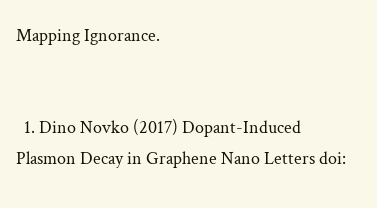Mapping Ignorance.


  1. Dino Novko (2017) Dopant-Induced Plasmon Decay in Graphene Nano Letters doi: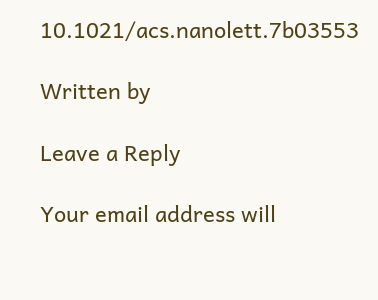10.1021/acs.nanolett.7b03553

Written by

Leave a Reply

Your email address will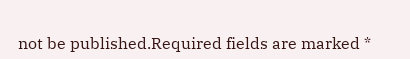not be published.Required fields are marked *